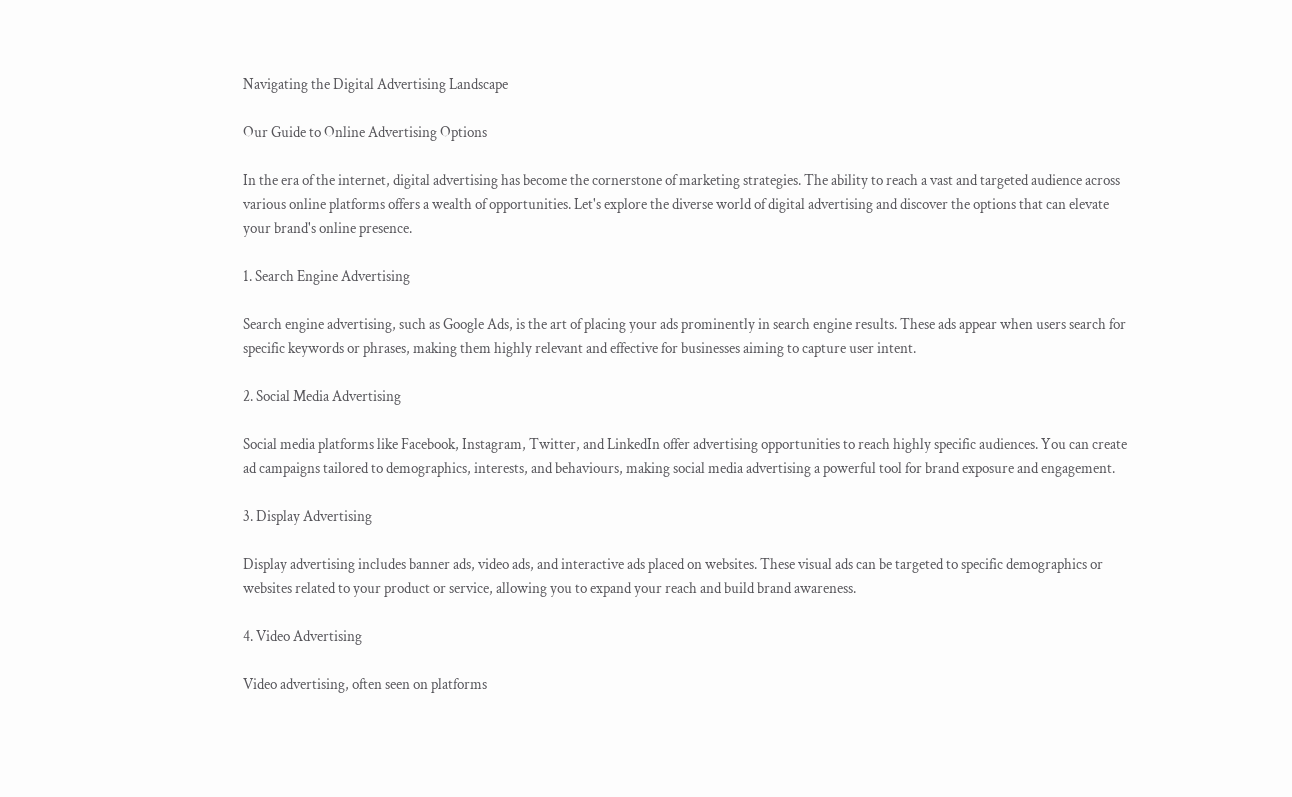Navigating the Digital Advertising Landscape

Our Guide to Online Advertising Options

In the era of the internet, digital advertising has become the cornerstone of marketing strategies. The ability to reach a vast and targeted audience across various online platforms offers a wealth of opportunities. Let's explore the diverse world of digital advertising and discover the options that can elevate your brand's online presence.

1. Search Engine Advertising

Search engine advertising, such as Google Ads, is the art of placing your ads prominently in search engine results. These ads appear when users search for specific keywords or phrases, making them highly relevant and effective for businesses aiming to capture user intent.

2. Social Media Advertising

Social media platforms like Facebook, Instagram, Twitter, and LinkedIn offer advertising opportunities to reach highly specific audiences. You can create ad campaigns tailored to demographics, interests, and behaviours, making social media advertising a powerful tool for brand exposure and engagement.

3. Display Advertising

Display advertising includes banner ads, video ads, and interactive ads placed on websites. These visual ads can be targeted to specific demographics or websites related to your product or service, allowing you to expand your reach and build brand awareness.

4. Video Advertising

Video advertising, often seen on platforms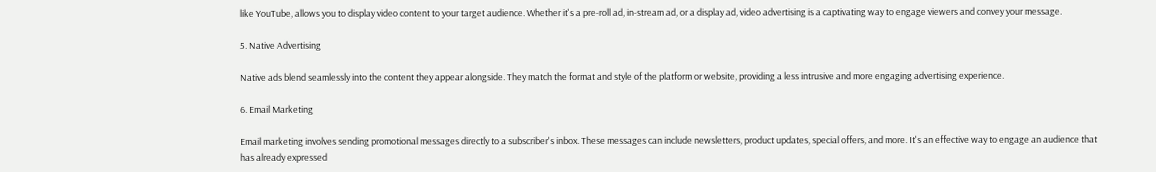like YouTube, allows you to display video content to your target audience. Whether it's a pre-roll ad, in-stream ad, or a display ad, video advertising is a captivating way to engage viewers and convey your message.

5. Native Advertising

Native ads blend seamlessly into the content they appear alongside. They match the format and style of the platform or website, providing a less intrusive and more engaging advertising experience.

6. Email Marketing

Email marketing involves sending promotional messages directly to a subscriber's inbox. These messages can include newsletters, product updates, special offers, and more. It's an effective way to engage an audience that has already expressed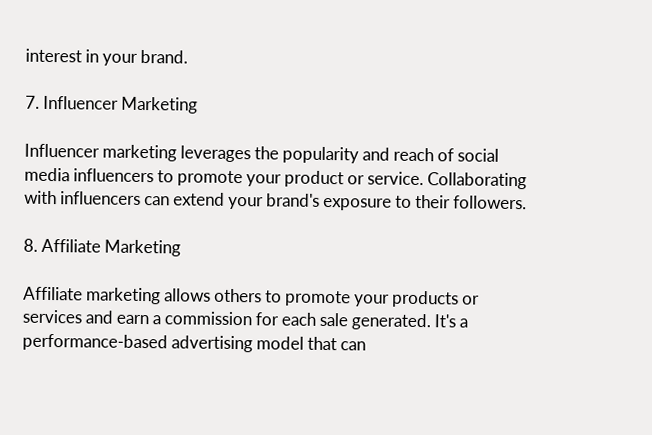interest in your brand.

7. Influencer Marketing

Influencer marketing leverages the popularity and reach of social media influencers to promote your product or service. Collaborating with influencers can extend your brand's exposure to their followers.

8. Affiliate Marketing

Affiliate marketing allows others to promote your products or services and earn a commission for each sale generated. It's a performance-based advertising model that can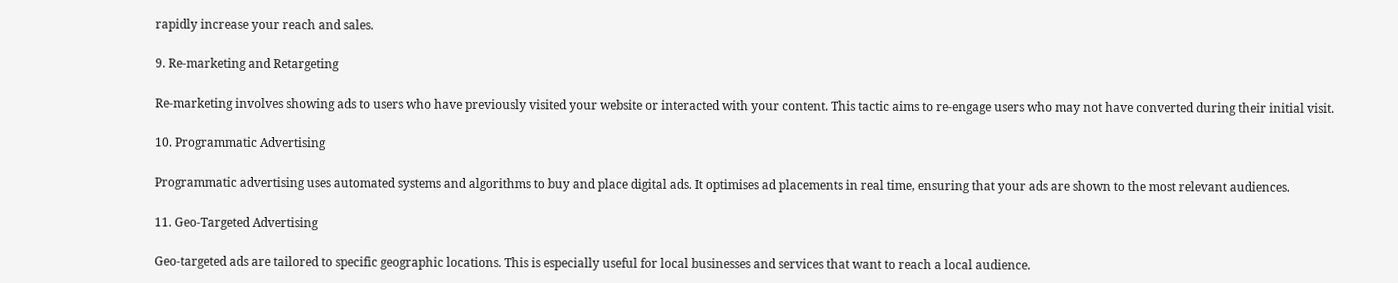rapidly increase your reach and sales.

9. Re-marketing and Retargeting

Re-marketing involves showing ads to users who have previously visited your website or interacted with your content. This tactic aims to re-engage users who may not have converted during their initial visit.

10. Programmatic Advertising

Programmatic advertising uses automated systems and algorithms to buy and place digital ads. It optimises ad placements in real time, ensuring that your ads are shown to the most relevant audiences.

11. Geo-Targeted Advertising

Geo-targeted ads are tailored to specific geographic locations. This is especially useful for local businesses and services that want to reach a local audience.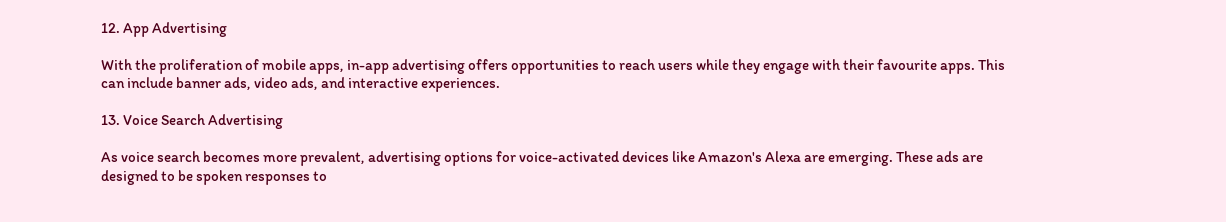12. App Advertising

With the proliferation of mobile apps, in-app advertising offers opportunities to reach users while they engage with their favourite apps. This can include banner ads, video ads, and interactive experiences.

13. Voice Search Advertising

As voice search becomes more prevalent, advertising options for voice-activated devices like Amazon's Alexa are emerging. These ads are designed to be spoken responses to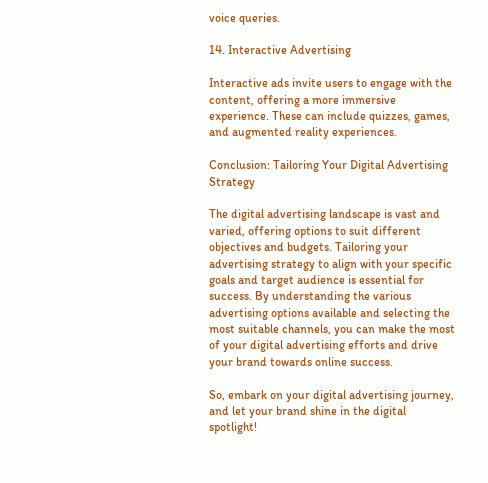voice queries.

14. Interactive Advertising

Interactive ads invite users to engage with the content, offering a more immersive experience. These can include quizzes, games, and augmented reality experiences.

Conclusion: Tailoring Your Digital Advertising Strategy

The digital advertising landscape is vast and varied, offering options to suit different objectives and budgets. Tailoring your advertising strategy to align with your specific goals and target audience is essential for success. By understanding the various advertising options available and selecting the most suitable channels, you can make the most of your digital advertising efforts and drive your brand towards online success.

So, embark on your digital advertising journey, and let your brand shine in the digital spotlight!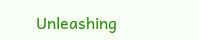Unleashing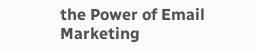the Power of Email Marketing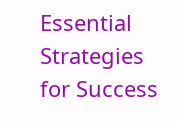Essential Strategies for Success